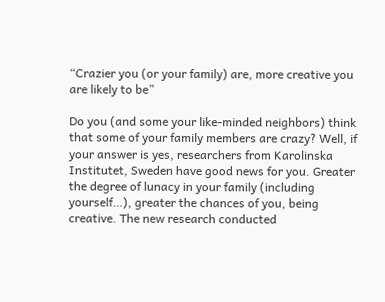“Crazier you (or your family) are, more creative you are likely to be”

Do you (and some your like-minded neighbors) think that some of your family members are crazy? Well, if your answer is yes, researchers from Karolinska Institutet, Sweden have good news for you. Greater the degree of lunacy in your family (including yourself…), greater the chances of you, being creative. The new research conducted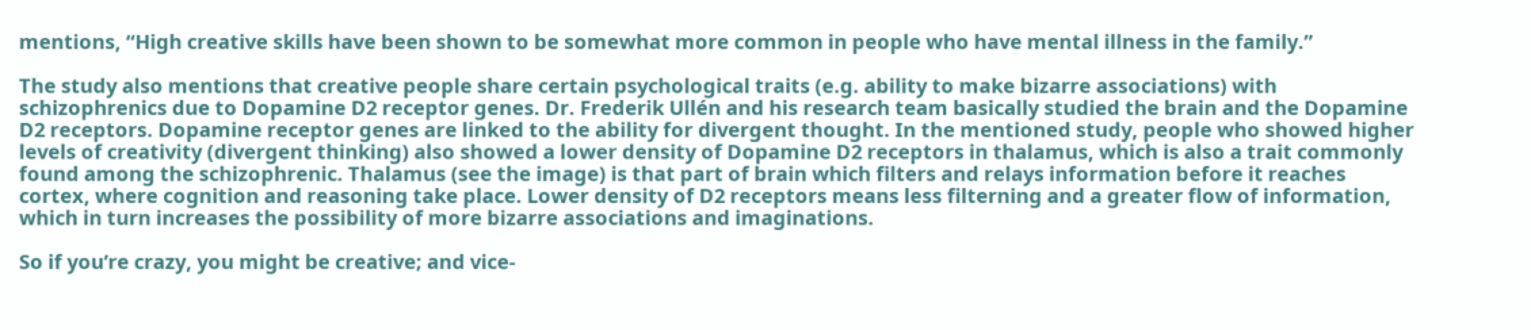mentions, “High creative skills have been shown to be somewhat more common in people who have mental illness in the family.”

The study also mentions that creative people share certain psychological traits (e.g. ability to make bizarre associations) with schizophrenics due to Dopamine D2 receptor genes. Dr. Frederik Ullén and his research team basically studied the brain and the Dopamine D2 receptors. Dopamine receptor genes are linked to the ability for divergent thought. In the mentioned study, people who showed higher levels of creativity (divergent thinking) also showed a lower density of Dopamine D2 receptors in thalamus, which is also a trait commonly found among the schizophrenic. Thalamus (see the image) is that part of brain which filters and relays information before it reaches cortex, where cognition and reasoning take place. Lower density of D2 receptors means less filterning and a greater flow of information, which in turn increases the possibility of more bizarre associations and imaginations.

So if you’re crazy, you might be creative; and vice-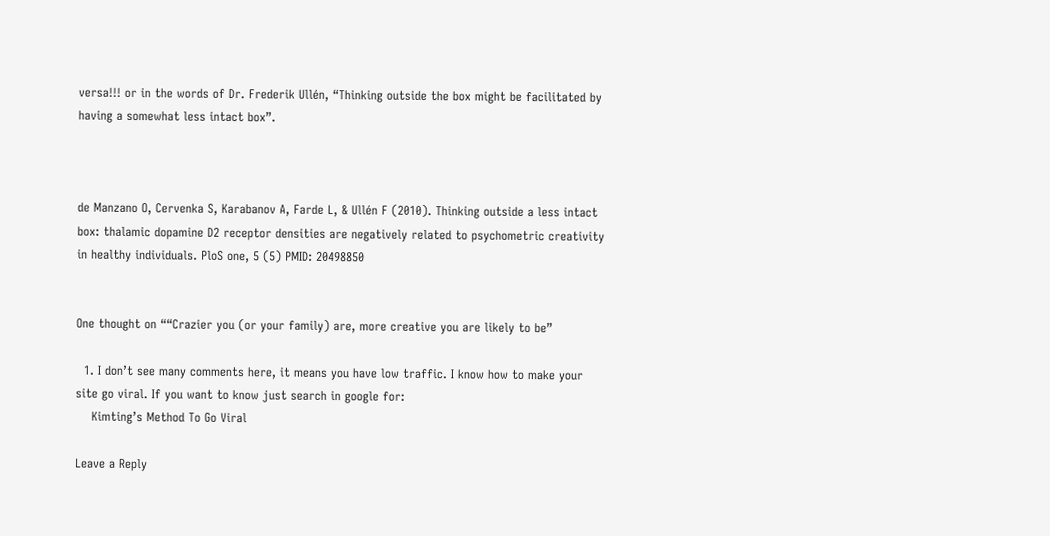versa!!! or in the words of Dr. Frederik Ullén, “Thinking outside the box might be facilitated by having a somewhat less intact box”.



de Manzano O, Cervenka S, Karabanov A, Farde L, & Ullén F (2010). Thinking outside a less intact box: thalamic dopamine D2 receptor densities are negatively related to psychometric creativity in healthy individuals. PloS one, 5 (5) PMID: 20498850


One thought on ““Crazier you (or your family) are, more creative you are likely to be”

  1. I don’t see many comments here, it means you have low traffic. I know how to make your site go viral. If you want to know just search in google for:
    Kimting’s Method To Go Viral

Leave a Reply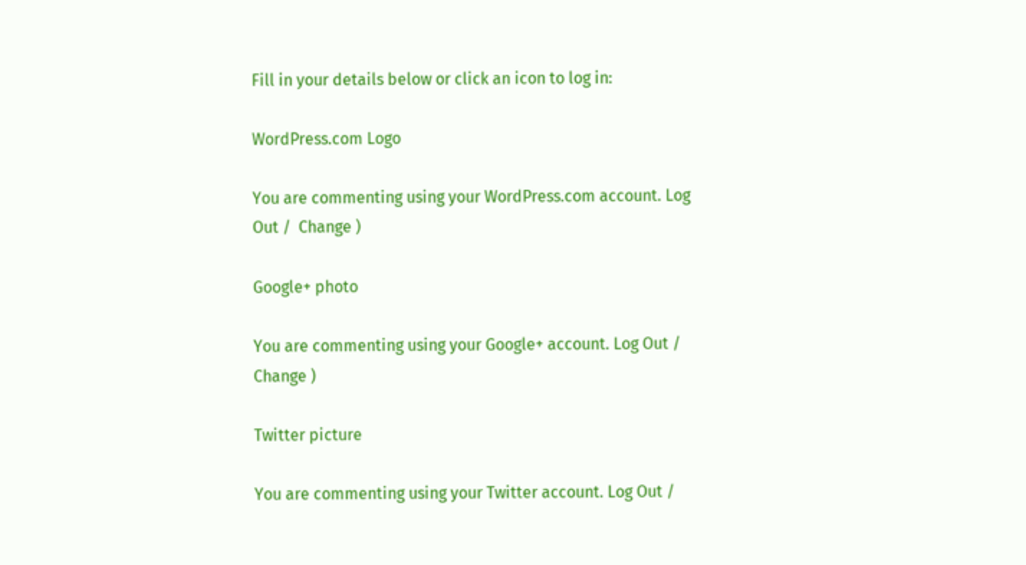Fill in your details below or click an icon to log in:

WordPress.com Logo

You are commenting using your WordPress.com account. Log Out /  Change )

Google+ photo

You are commenting using your Google+ account. Log Out /  Change )

Twitter picture

You are commenting using your Twitter account. Log Out /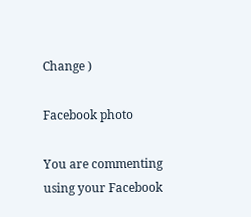Change )

Facebook photo

You are commenting using your Facebook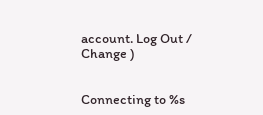account. Log Out /  Change )


Connecting to %s